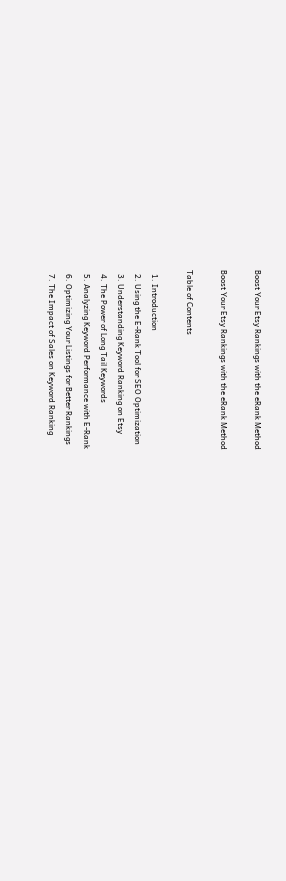Boost Your Etsy Rankings with the eRank Method

Boost Your Etsy Rankings with the eRank Method

Table of Contents

  1. Introduction
  2. Using the E-Rank Tool for SEO Optimization
  3. Understanding Keyword Ranking on Etsy
  4. The Power of Long Tail Keywords
  5. Analyzing Keyword Performance with E-Rank
  6. Optimizing Your Listings for Better Rankings
  7. The Impact of Sales on Keyword Ranking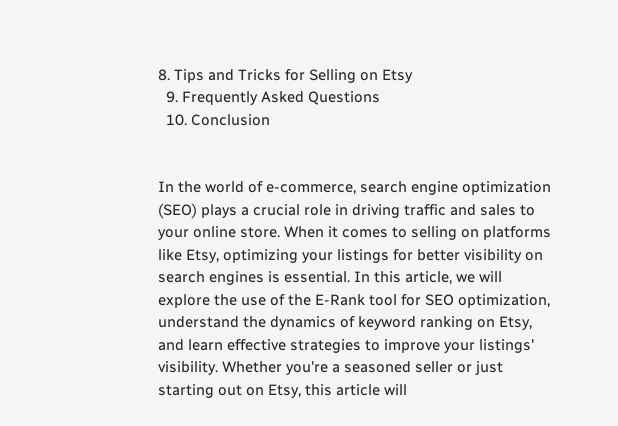8. Tips and Tricks for Selling on Etsy
  9. Frequently Asked Questions
  10. Conclusion


In the world of e-commerce, search engine optimization (SEO) plays a crucial role in driving traffic and sales to your online store. When it comes to selling on platforms like Etsy, optimizing your listings for better visibility on search engines is essential. In this article, we will explore the use of the E-Rank tool for SEO optimization, understand the dynamics of keyword ranking on Etsy, and learn effective strategies to improve your listings' visibility. Whether you're a seasoned seller or just starting out on Etsy, this article will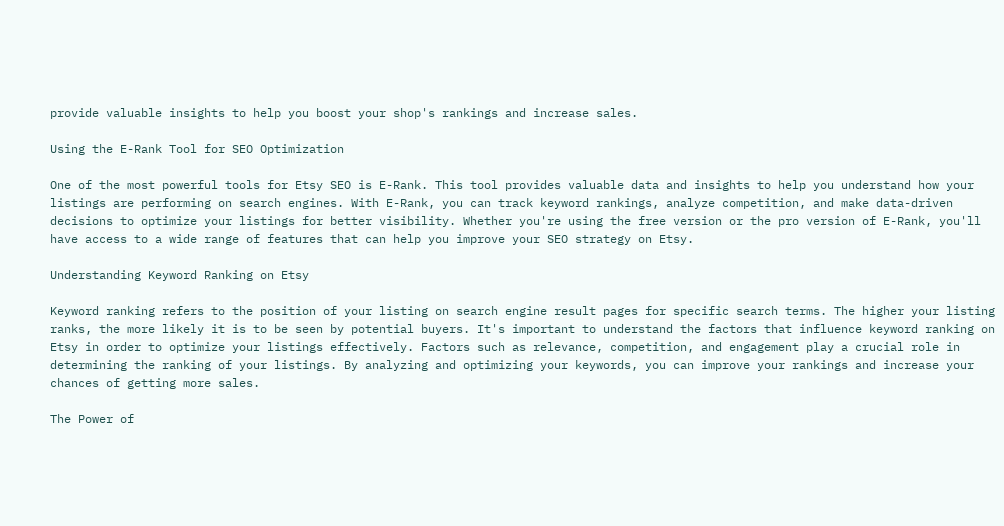provide valuable insights to help you boost your shop's rankings and increase sales.

Using the E-Rank Tool for SEO Optimization

One of the most powerful tools for Etsy SEO is E-Rank. This tool provides valuable data and insights to help you understand how your listings are performing on search engines. With E-Rank, you can track keyword rankings, analyze competition, and make data-driven decisions to optimize your listings for better visibility. Whether you're using the free version or the pro version of E-Rank, you'll have access to a wide range of features that can help you improve your SEO strategy on Etsy.

Understanding Keyword Ranking on Etsy

Keyword ranking refers to the position of your listing on search engine result pages for specific search terms. The higher your listing ranks, the more likely it is to be seen by potential buyers. It's important to understand the factors that influence keyword ranking on Etsy in order to optimize your listings effectively. Factors such as relevance, competition, and engagement play a crucial role in determining the ranking of your listings. By analyzing and optimizing your keywords, you can improve your rankings and increase your chances of getting more sales.

The Power of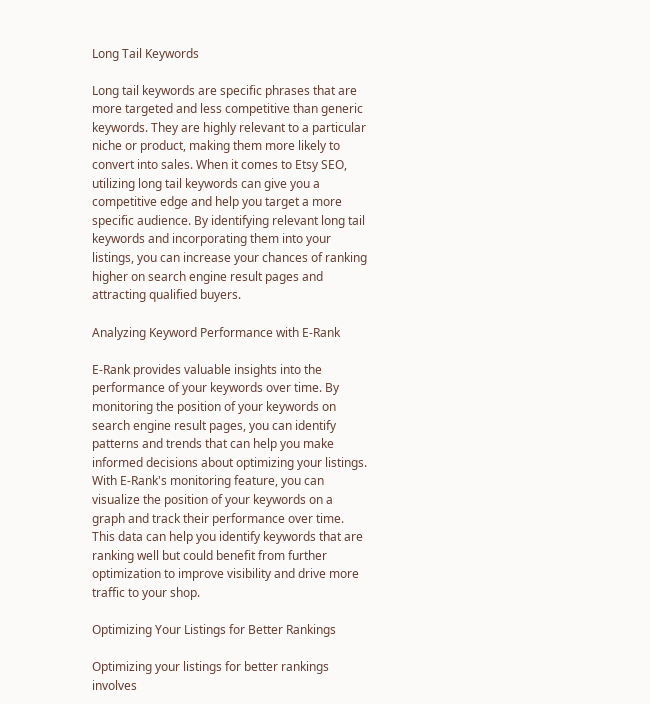Long Tail Keywords

Long tail keywords are specific phrases that are more targeted and less competitive than generic keywords. They are highly relevant to a particular niche or product, making them more likely to convert into sales. When it comes to Etsy SEO, utilizing long tail keywords can give you a competitive edge and help you target a more specific audience. By identifying relevant long tail keywords and incorporating them into your listings, you can increase your chances of ranking higher on search engine result pages and attracting qualified buyers.

Analyzing Keyword Performance with E-Rank

E-Rank provides valuable insights into the performance of your keywords over time. By monitoring the position of your keywords on search engine result pages, you can identify patterns and trends that can help you make informed decisions about optimizing your listings. With E-Rank's monitoring feature, you can visualize the position of your keywords on a graph and track their performance over time. This data can help you identify keywords that are ranking well but could benefit from further optimization to improve visibility and drive more traffic to your shop.

Optimizing Your Listings for Better Rankings

Optimizing your listings for better rankings involves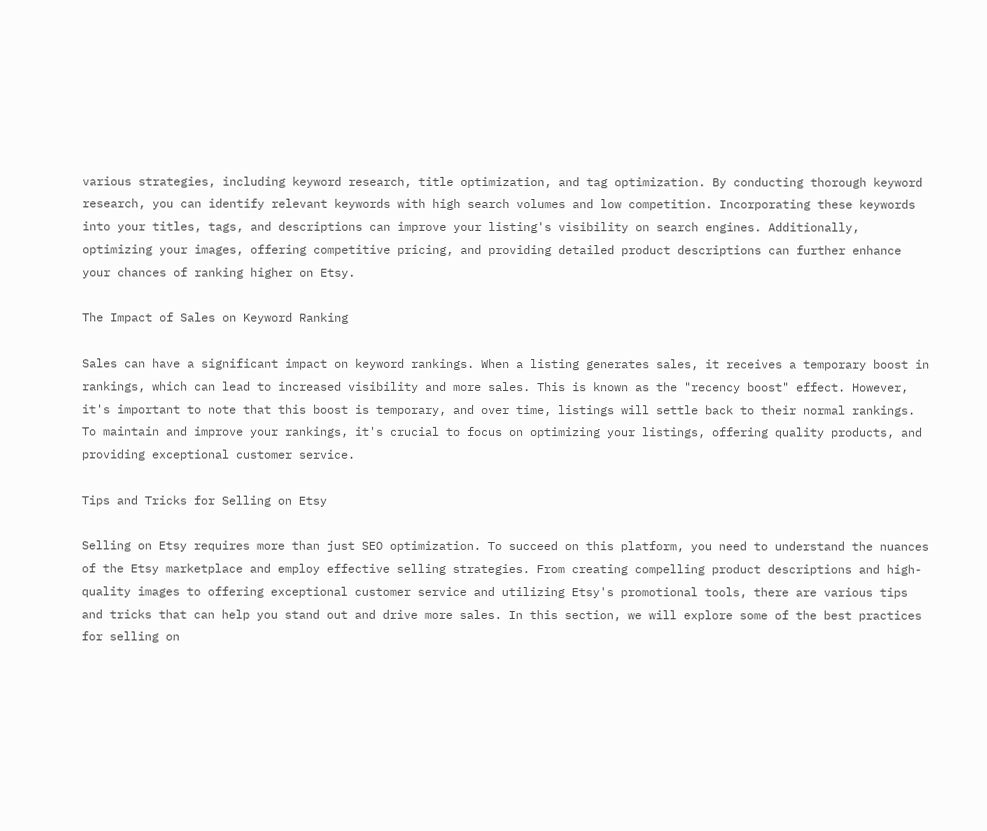various strategies, including keyword research, title optimization, and tag optimization. By conducting thorough keyword research, you can identify relevant keywords with high search volumes and low competition. Incorporating these keywords into your titles, tags, and descriptions can improve your listing's visibility on search engines. Additionally, optimizing your images, offering competitive pricing, and providing detailed product descriptions can further enhance your chances of ranking higher on Etsy.

The Impact of Sales on Keyword Ranking

Sales can have a significant impact on keyword rankings. When a listing generates sales, it receives a temporary boost in rankings, which can lead to increased visibility and more sales. This is known as the "recency boost" effect. However, it's important to note that this boost is temporary, and over time, listings will settle back to their normal rankings. To maintain and improve your rankings, it's crucial to focus on optimizing your listings, offering quality products, and providing exceptional customer service.

Tips and Tricks for Selling on Etsy

Selling on Etsy requires more than just SEO optimization. To succeed on this platform, you need to understand the nuances of the Etsy marketplace and employ effective selling strategies. From creating compelling product descriptions and high-quality images to offering exceptional customer service and utilizing Etsy's promotional tools, there are various tips and tricks that can help you stand out and drive more sales. In this section, we will explore some of the best practices for selling on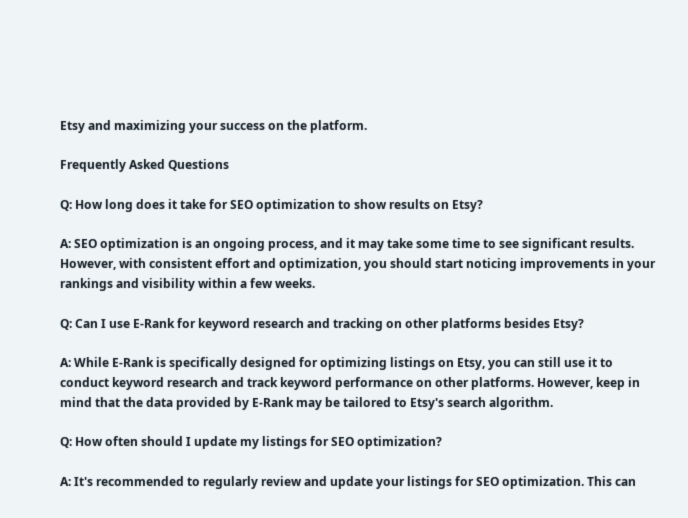Etsy and maximizing your success on the platform.

Frequently Asked Questions

Q: How long does it take for SEO optimization to show results on Etsy?

A: SEO optimization is an ongoing process, and it may take some time to see significant results. However, with consistent effort and optimization, you should start noticing improvements in your rankings and visibility within a few weeks.

Q: Can I use E-Rank for keyword research and tracking on other platforms besides Etsy?

A: While E-Rank is specifically designed for optimizing listings on Etsy, you can still use it to conduct keyword research and track keyword performance on other platforms. However, keep in mind that the data provided by E-Rank may be tailored to Etsy's search algorithm.

Q: How often should I update my listings for SEO optimization?

A: It's recommended to regularly review and update your listings for SEO optimization. This can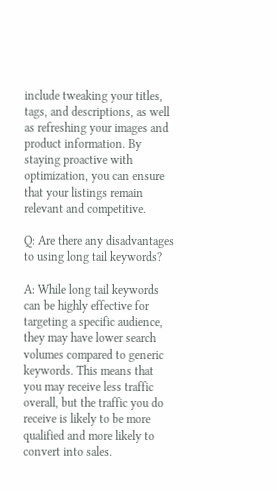include tweaking your titles, tags, and descriptions, as well as refreshing your images and product information. By staying proactive with optimization, you can ensure that your listings remain relevant and competitive.

Q: Are there any disadvantages to using long tail keywords?

A: While long tail keywords can be highly effective for targeting a specific audience, they may have lower search volumes compared to generic keywords. This means that you may receive less traffic overall, but the traffic you do receive is likely to be more qualified and more likely to convert into sales.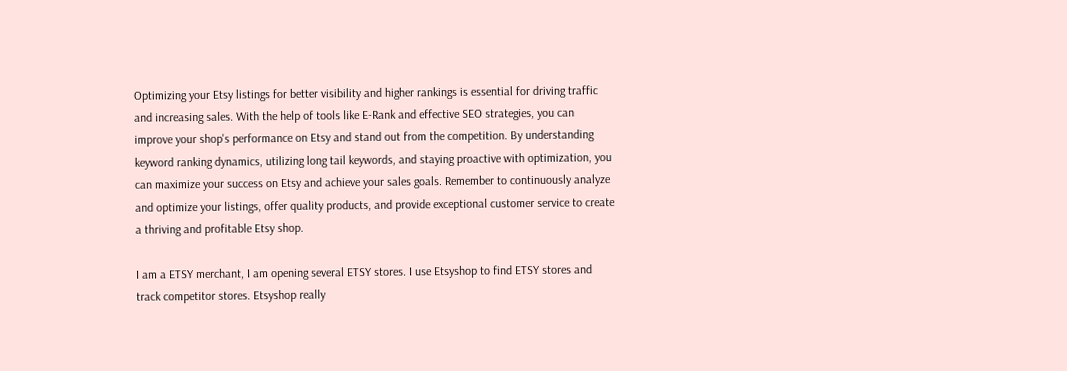Optimizing your Etsy listings for better visibility and higher rankings is essential for driving traffic and increasing sales. With the help of tools like E-Rank and effective SEO strategies, you can improve your shop's performance on Etsy and stand out from the competition. By understanding keyword ranking dynamics, utilizing long tail keywords, and staying proactive with optimization, you can maximize your success on Etsy and achieve your sales goals. Remember to continuously analyze and optimize your listings, offer quality products, and provide exceptional customer service to create a thriving and profitable Etsy shop.

I am a ETSY merchant, I am opening several ETSY stores. I use Etsyshop to find ETSY stores and track competitor stores. Etsyshop really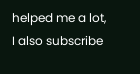helped me a lot, I also subscribe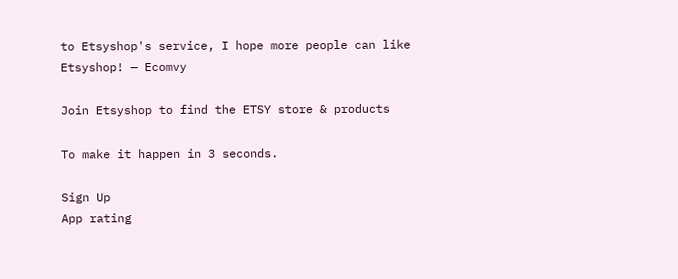to Etsyshop's service, I hope more people can like Etsyshop! — Ecomvy

Join Etsyshop to find the ETSY store & products

To make it happen in 3 seconds.

Sign Up
App rating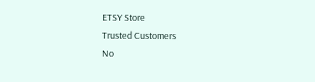ETSY Store
Trusted Customers
No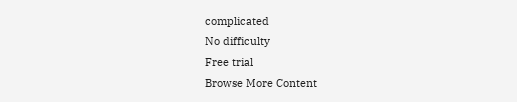complicated
No difficulty
Free trial
Browse More Content